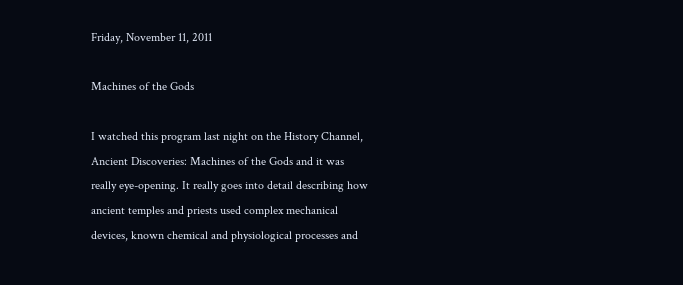Friday, November 11, 2011

Machines of the Gods

I watched this program last night on the History Channel, Ancient Discoveries: Machines of the Gods and it was really eye-opening. It really goes into detail describing how ancient temples and priests used complex mechanical devices, known chemical and physiological processes and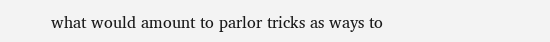what would amount to parlor tricks as ways to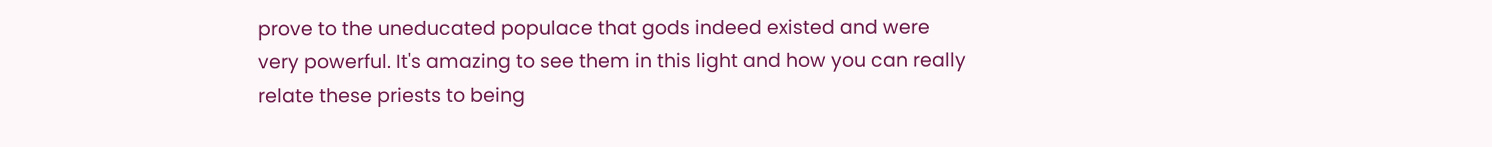prove to the uneducated populace that gods indeed existed and were very powerful. It's amazing to see them in this light and how you can really relate these priests to being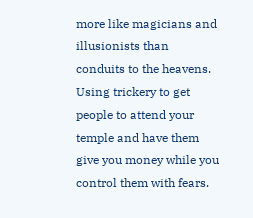more like magicians and illusionists than conduits to the heavens. Using trickery to get people to attend your temple and have them give you money while you control them with fears.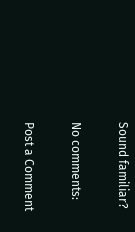Sound familiar?

No comments:

Post a Comment